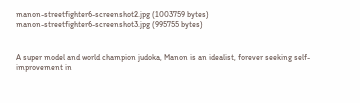manon-streetfighter6-screenshot2.jpg (1003759 bytes)
manon-streetfighter6-screenshot3.jpg (995755 bytes)


A super model and world champion judoka, Manon is an idealist, forever seeking self-improvement in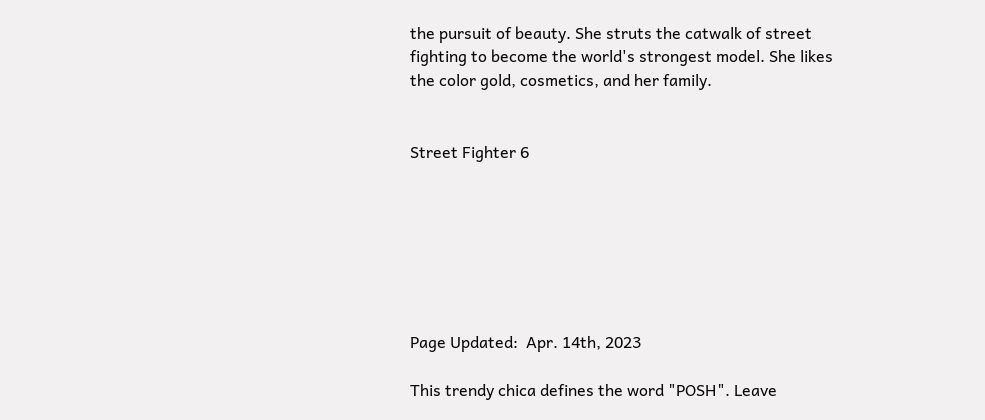the pursuit of beauty. She struts the catwalk of street fighting to become the world's strongest model. She likes the color gold, cosmetics, and her family.


Street Fighter 6







Page Updated:  Apr. 14th, 2023

This trendy chica defines the word "POSH". Leave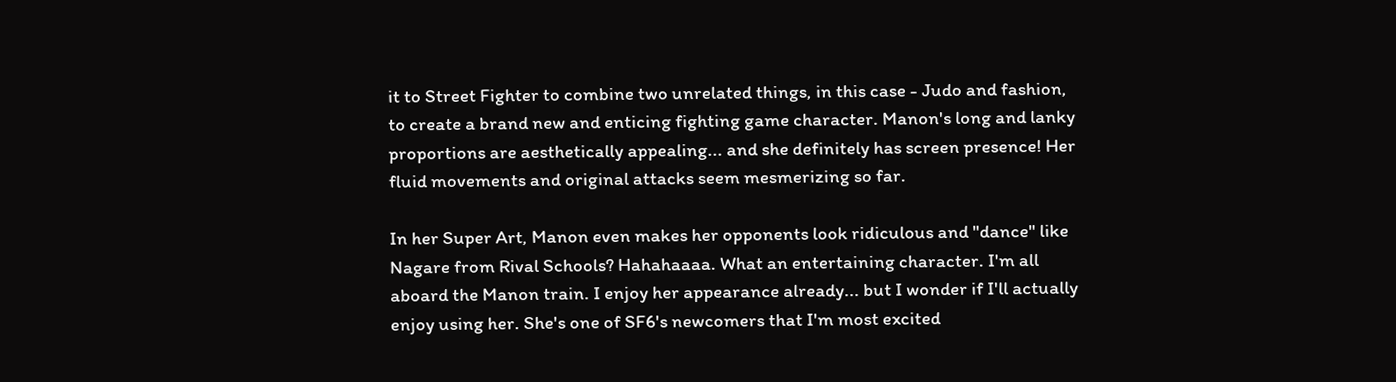it to Street Fighter to combine two unrelated things, in this case - Judo and fashion, to create a brand new and enticing fighting game character. Manon's long and lanky proportions are aesthetically appealing... and she definitely has screen presence! Her fluid movements and original attacks seem mesmerizing so far.

In her Super Art, Manon even makes her opponents look ridiculous and "dance" like Nagare from Rival Schools? Hahahaaaa. What an entertaining character. I'm all aboard the Manon train. I enjoy her appearance already... but I wonder if I'll actually enjoy using her. She's one of SF6's newcomers that I'm most excited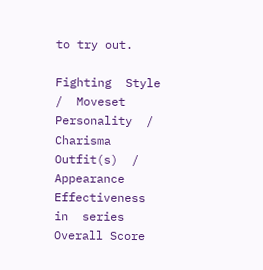to try out.

Fighting  Style  /  Moveset
Personality  /  Charisma
Outfit(s)  /  Appearance
Effectiveness  in  series
Overall Score